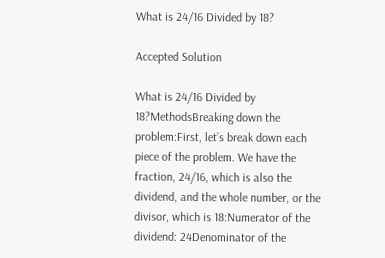What is 24/16 Divided by 18?

Accepted Solution

What is 24/16 Divided by 18?MethodsBreaking down the problem:First, let’s break down each piece of the problem. We have the fraction, 24/16, which is also the dividend, and the whole number, or the divisor, which is 18:Numerator of the dividend: 24Denominator of the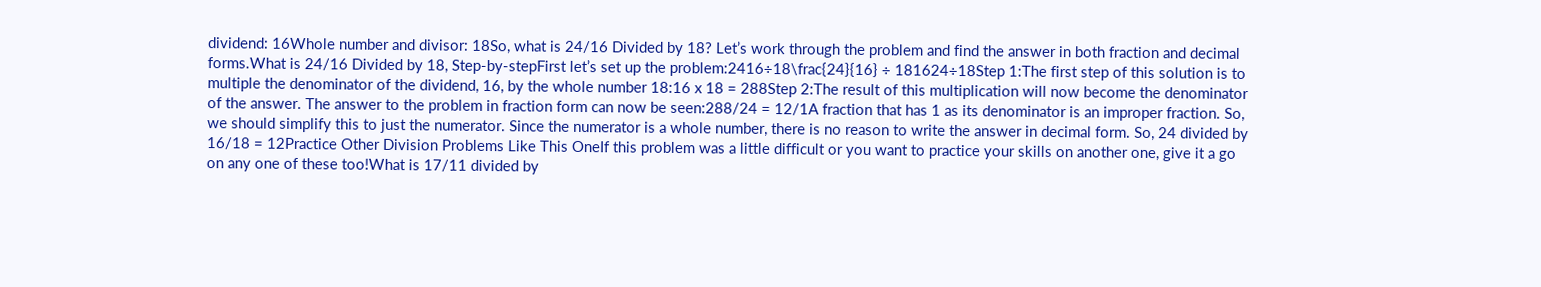dividend: 16Whole number and divisor: 18So, what is 24/16 Divided by 18? Let’s work through the problem and find the answer in both fraction and decimal forms.What is 24/16 Divided by 18, Step-by-stepFirst let’s set up the problem:2416÷18\frac{24}{16} ÷ 181624÷18Step 1:The first step of this solution is to multiple the denominator of the dividend, 16, by the whole number 18:16 x 18 = 288Step 2:The result of this multiplication will now become the denominator of the answer. The answer to the problem in fraction form can now be seen:288/24 = 12/1A fraction that has 1 as its denominator is an improper fraction. So, we should simplify this to just the numerator. Since the numerator is a whole number, there is no reason to write the answer in decimal form. So, 24 divided by 16/18 = 12Practice Other Division Problems Like This OneIf this problem was a little difficult or you want to practice your skills on another one, give it a go on any one of these too!What is 17/11 divided by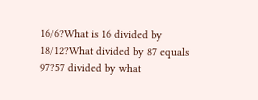16/6?What is 16 divided by 18/12?What divided by 87 equals 97?57 divided by what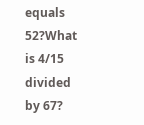equals 52?What is 4/15 divided by 67?